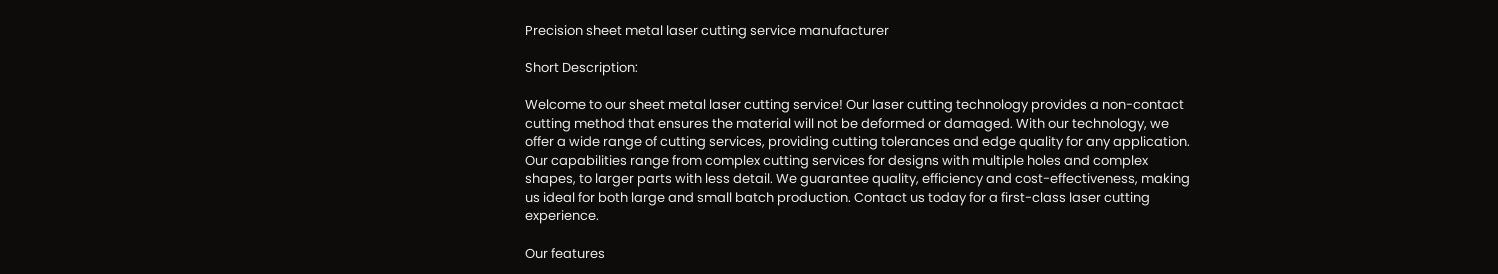Precision sheet metal laser cutting service manufacturer

Short Description:

Welcome to our sheet metal laser cutting service! Our laser cutting technology provides a non-contact cutting method that ensures the material will not be deformed or damaged. With our technology, we offer a wide range of cutting services, providing cutting tolerances and edge quality for any application. Our capabilities range from complex cutting services for designs with multiple holes and complex shapes, to larger parts with less detail. We guarantee quality, efficiency and cost-effectiveness, making us ideal for both large and small batch production. Contact us today for a first-class laser cutting experience.

Our features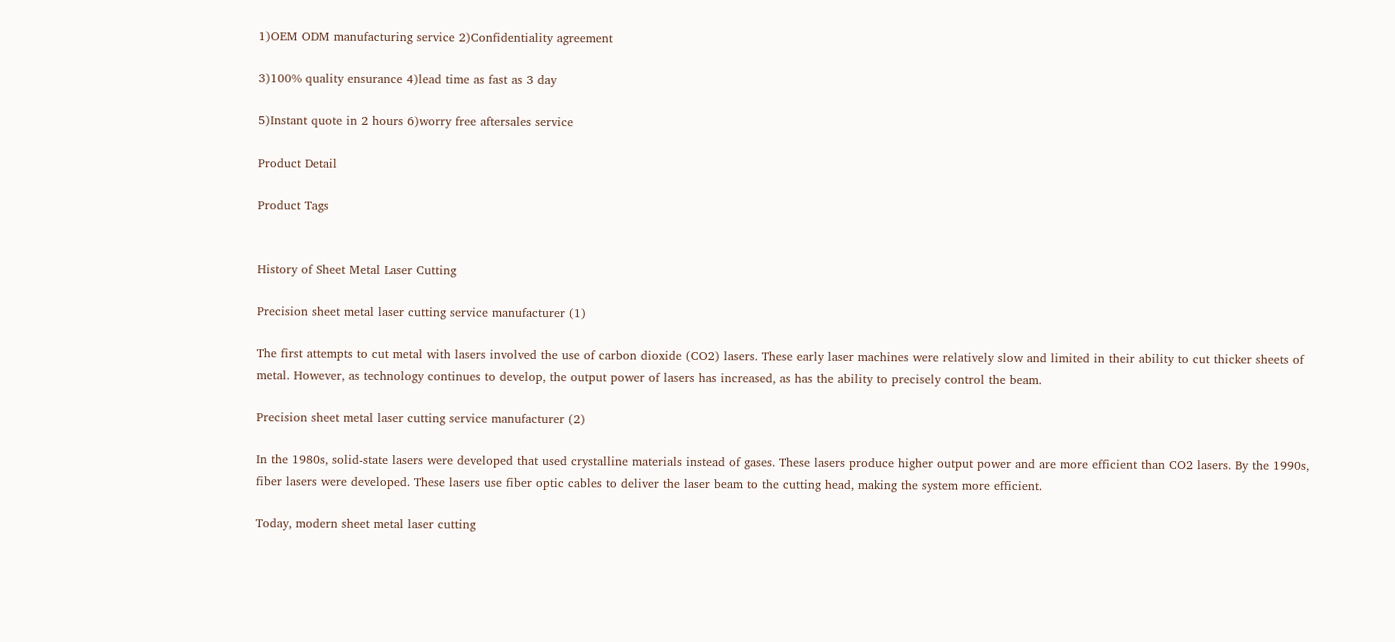1)OEM ODM manufacturing service 2)Confidentiality agreement

3)100% quality ensurance 4)lead time as fast as 3 day

5)Instant quote in 2 hours 6)worry free aftersales service

Product Detail

Product Tags


History of Sheet Metal Laser Cutting

Precision sheet metal laser cutting service manufacturer (1)

The first attempts to cut metal with lasers involved the use of carbon dioxide (CO2) lasers. These early laser machines were relatively slow and limited in their ability to cut thicker sheets of metal. However, as technology continues to develop, the output power of lasers has increased, as has the ability to precisely control the beam.

Precision sheet metal laser cutting service manufacturer (2)

In the 1980s, solid-state lasers were developed that used crystalline materials instead of gases. These lasers produce higher output power and are more efficient than CO2 lasers. By the 1990s, fiber lasers were developed. These lasers use fiber optic cables to deliver the laser beam to the cutting head, making the system more efficient.

Today, modern sheet metal laser cutting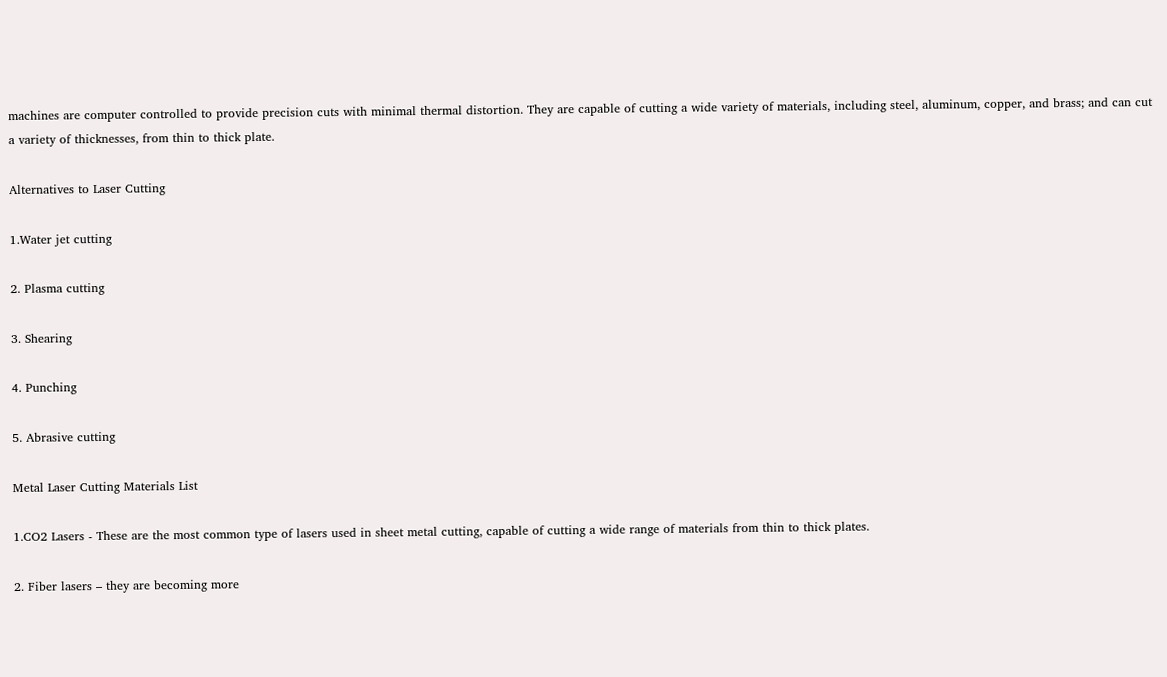machines are computer controlled to provide precision cuts with minimal thermal distortion. They are capable of cutting a wide variety of materials, including steel, aluminum, copper, and brass; and can cut a variety of thicknesses, from thin to thick plate.

Alternatives to Laser Cutting

1.Water jet cutting

2. Plasma cutting

3. Shearing

4. Punching

5. Abrasive cutting

Metal Laser Cutting Materials List

1.CO2 Lasers - These are the most common type of lasers used in sheet metal cutting, capable of cutting a wide range of materials from thin to thick plates.

2. Fiber lasers – they are becoming more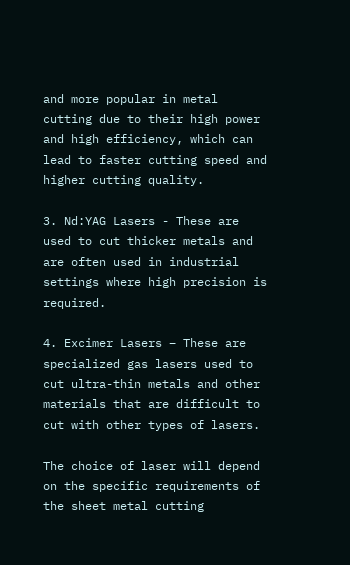and more popular in metal cutting due to their high power and high efficiency, which can lead to faster cutting speed and higher cutting quality.

3. Nd:YAG Lasers - These are used to cut thicker metals and are often used in industrial settings where high precision is required.

4. Excimer Lasers – These are specialized gas lasers used to cut ultra-thin metals and other materials that are difficult to cut with other types of lasers.

The choice of laser will depend on the specific requirements of the sheet metal cutting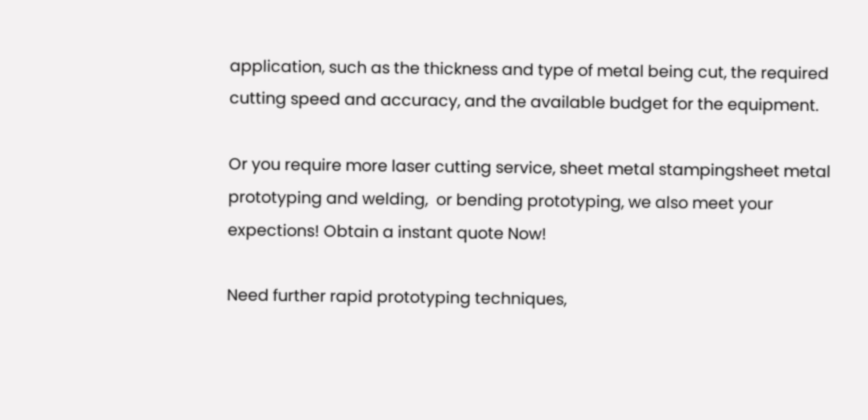application, such as the thickness and type of metal being cut, the required cutting speed and accuracy, and the available budget for the equipment.

Or you require more laser cutting service, sheet metal stampingsheet metal prototyping and welding,  or bending prototyping, we also meet your expections! Obtain a instant quote Now!

Need further rapid prototyping techniques,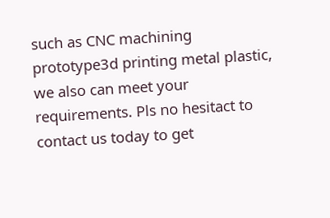such as CNC machining prototype3d printing metal plastic, we also can meet your requirements. Pls no hesitact to contact us today to get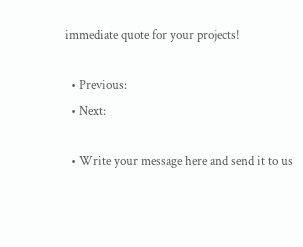immediate quote for your projects!

  • Previous:
  • Next:

  • Write your message here and send it to us